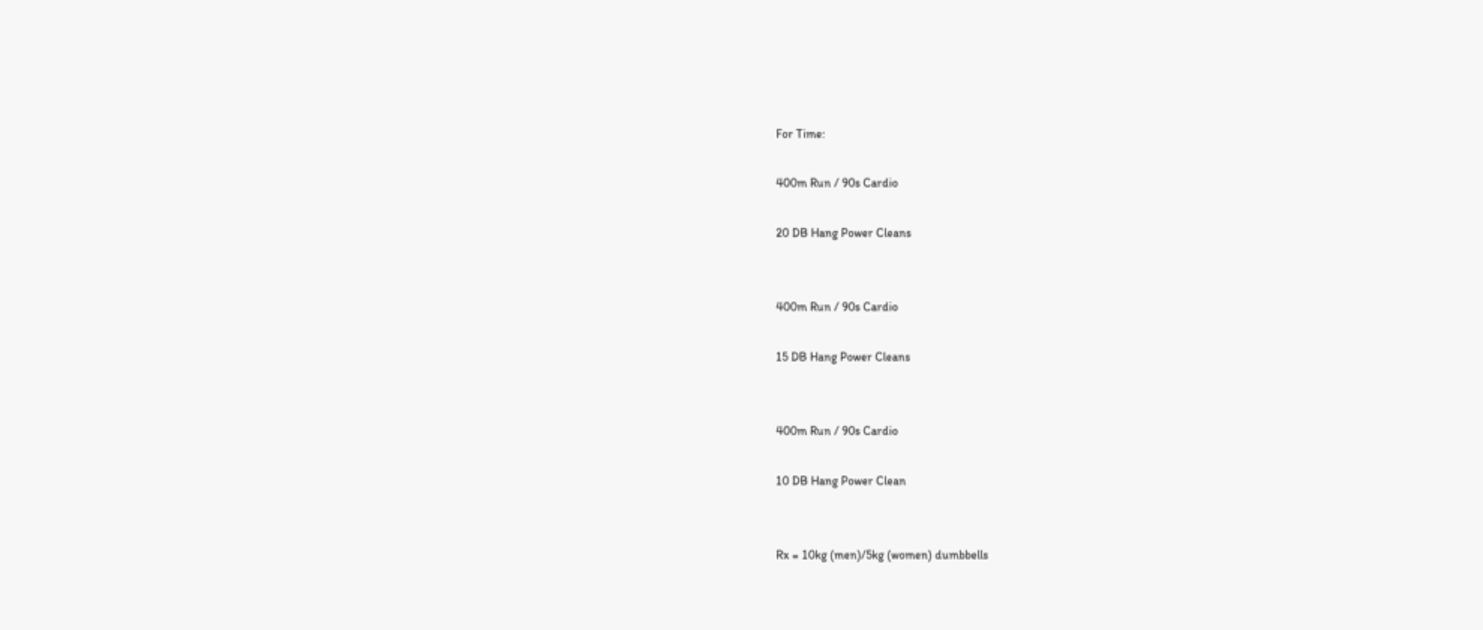For Time:

400m Run / 90s Cardio

20 DB Hang Power Cleans


400m Run / 90s Cardio

15 DB Hang Power Cleans


400m Run / 90s Cardio

10 DB Hang Power Clean


Rx = 10kg (men)/5kg (women) dumbbells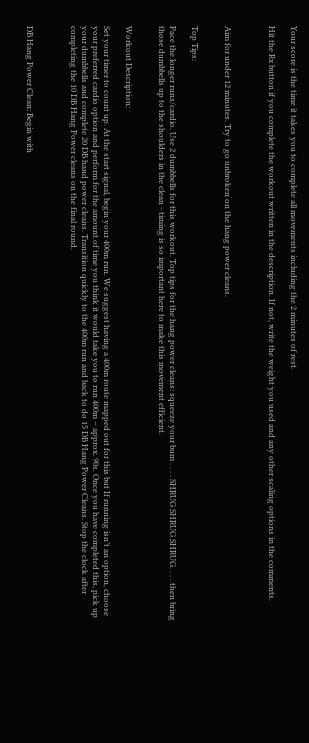Your score is the time it takes you to complete all movements including the 2 minutes of rest.

Hit the Rx button if you complete the workout written in the description. If not, write the weight you used and any other scaling options in the comments.



Aim for under 12 minutes. Try to go unbroken on the hang power cleans.


Top Tips:

Pace the longer runs/cardio. Use 2 dumbbells for this workout. Top tips for the hang power cleans: squeeze your bum . . . . SHRUG SHRUG SHRUG. . . . then bring those dumbbells up to the shoulders in the clean - timing is so important here to make this movement efficient.


Workout Description:

Set your timer to count up. At the start signal, begin your 400m run. We suggest having a 400m route mapped out for this but If running isn’t an option, choose your preferred cardio option and perform for the amount of time you think it would take you to run 400m – approx. 90s. Once you have completed this, pick up your dumbbells and complete 20 DB hand power cleans. Transition quickly to the 400m run and back to do 15 DB Hang Power Cleans. Stop the clock after completing the 10 DB Hang Power cleans on the final round.



DB Hang Power Clean: Begin with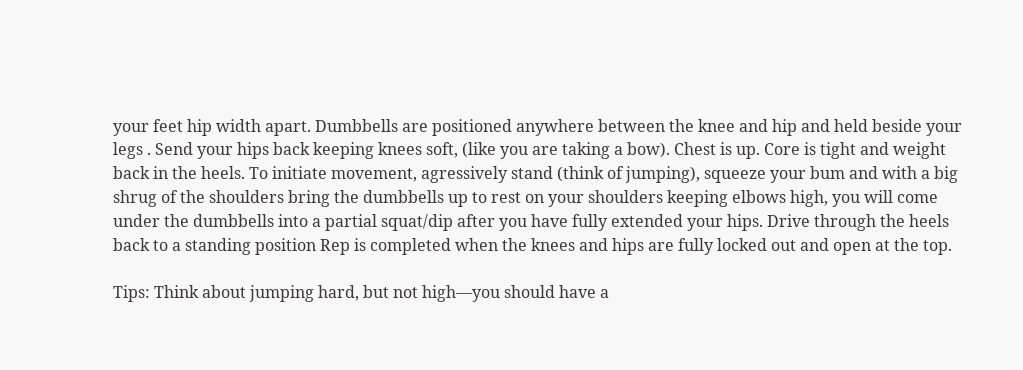your feet hip width apart. Dumbbells are positioned anywhere between the knee and hip and held beside your legs . Send your hips back keeping knees soft, (like you are taking a bow). Chest is up. Core is tight and weight back in the heels. To initiate movement, agressively stand (think of jumping), squeeze your bum and with a big shrug of the shoulders bring the dumbbells up to rest on your shoulders keeping elbows high, you will come under the dumbbells into a partial squat/dip after you have fully extended your hips. Drive through the heels back to a standing position Rep is completed when the knees and hips are fully locked out and open at the top.

Tips: Think about jumping hard, but not high—you should have a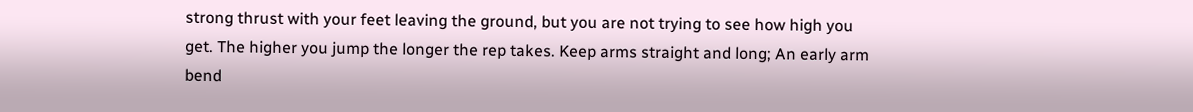strong thrust with your feet leaving the ground, but you are not trying to see how high you get. The higher you jump the longer the rep takes. Keep arms straight and long; An early arm bend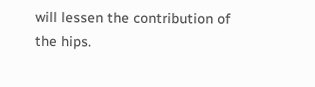will lessen the contribution of the hips.